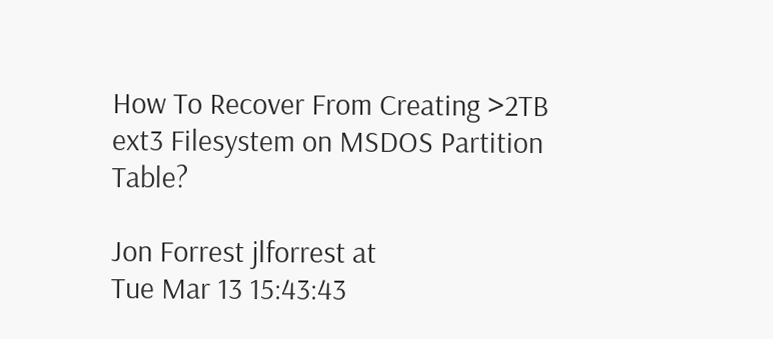How To Recover From Creating >2TB ext3 Filesystem on MSDOS Partition Table?

Jon Forrest jlforrest at
Tue Mar 13 15:43:43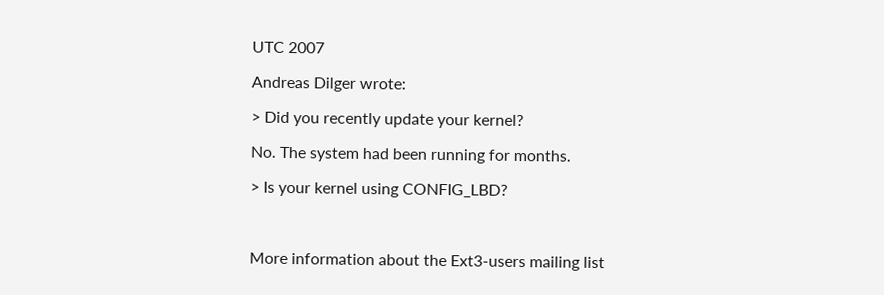UTC 2007

Andreas Dilger wrote:

> Did you recently update your kernel?

No. The system had been running for months.

> Is your kernel using CONFIG_LBD?



More information about the Ext3-users mailing list